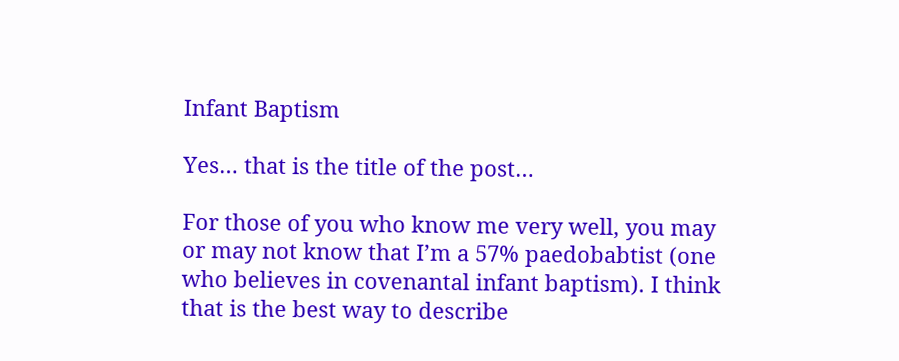Infant Baptism

Yes… that is the title of the post…

For those of you who know me very well, you may or may not know that I’m a 57% paedobabtist (one who believes in covenantal infant baptism). I think that is the best way to describe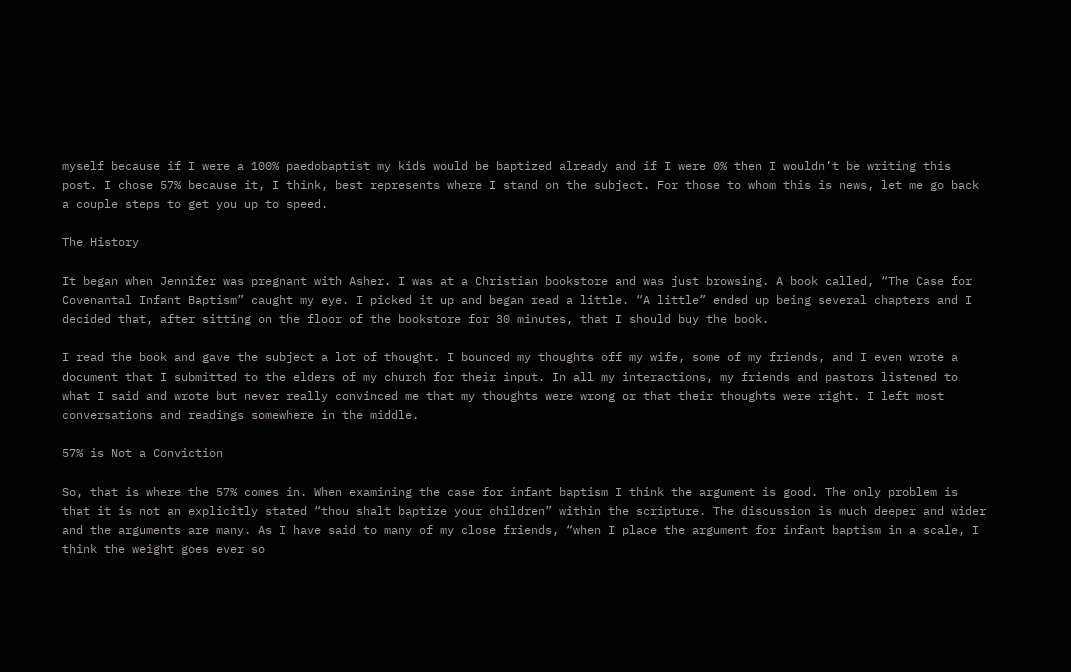myself because if I were a 100% paedobaptist my kids would be baptized already and if I were 0% then I wouldn’t be writing this post. I chose 57% because it, I think, best represents where I stand on the subject. For those to whom this is news, let me go back a couple steps to get you up to speed.

The History

It began when Jennifer was pregnant with Asher. I was at a Christian bookstore and was just browsing. A book called, “The Case for Covenantal Infant Baptism” caught my eye. I picked it up and began read a little. “A little” ended up being several chapters and I decided that, after sitting on the floor of the bookstore for 30 minutes, that I should buy the book.

I read the book and gave the subject a lot of thought. I bounced my thoughts off my wife, some of my friends, and I even wrote a document that I submitted to the elders of my church for their input. In all my interactions, my friends and pastors listened to what I said and wrote but never really convinced me that my thoughts were wrong or that their thoughts were right. I left most conversations and readings somewhere in the middle.

57% is Not a Conviction

So, that is where the 57% comes in. When examining the case for infant baptism I think the argument is good. The only problem is that it is not an explicitly stated “thou shalt baptize your children” within the scripture. The discussion is much deeper and wider and the arguments are many. As I have said to many of my close friends, “when I place the argument for infant baptism in a scale, I think the weight goes ever so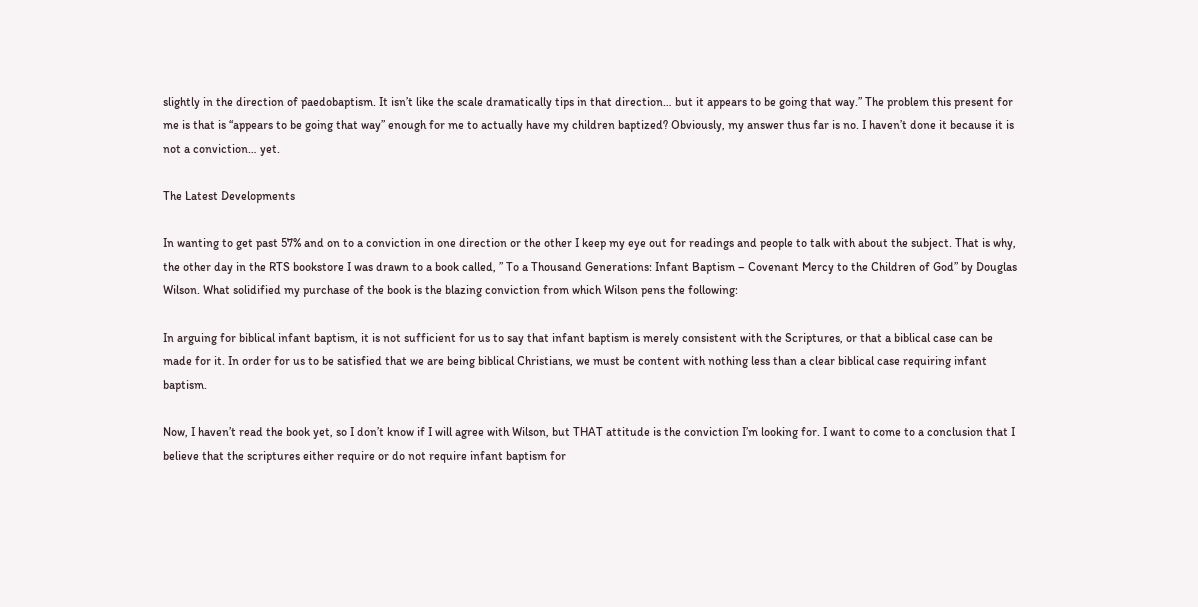slightly in the direction of paedobaptism. It isn’t like the scale dramatically tips in that direction… but it appears to be going that way.” The problem this present for me is that is “appears to be going that way” enough for me to actually have my children baptized? Obviously, my answer thus far is no. I haven’t done it because it is not a conviction… yet.

The Latest Developments

In wanting to get past 57% and on to a conviction in one direction or the other I keep my eye out for readings and people to talk with about the subject. That is why, the other day in the RTS bookstore I was drawn to a book called, ” To a Thousand Generations: Infant Baptism – Covenant Mercy to the Children of God” by Douglas Wilson. What solidified my purchase of the book is the blazing conviction from which Wilson pens the following:

In arguing for biblical infant baptism, it is not sufficient for us to say that infant baptism is merely consistent with the Scriptures, or that a biblical case can be made for it. In order for us to be satisfied that we are being biblical Christians, we must be content with nothing less than a clear biblical case requiring infant baptism.

Now, I haven’t read the book yet, so I don’t know if I will agree with Wilson, but THAT attitude is the conviction I’m looking for. I want to come to a conclusion that I believe that the scriptures either require or do not require infant baptism for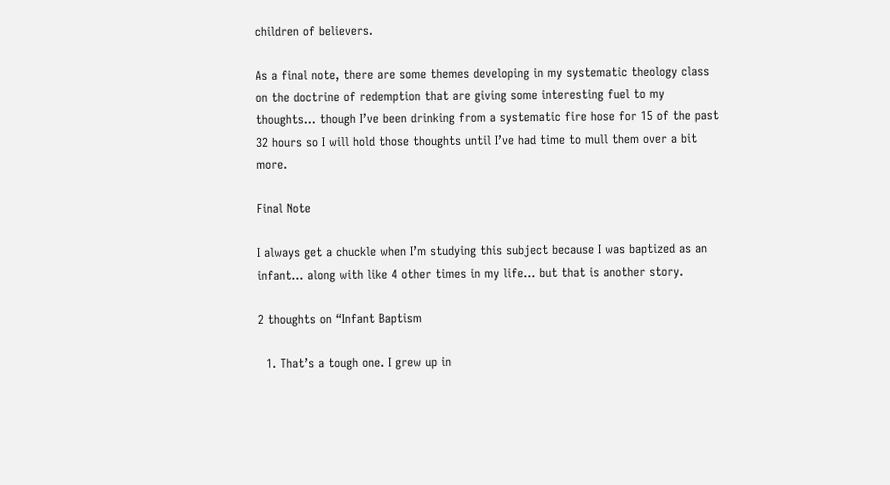children of believers.

As a final note, there are some themes developing in my systematic theology class on the doctrine of redemption that are giving some interesting fuel to my thoughts… though I’ve been drinking from a systematic fire hose for 15 of the past 32 hours so I will hold those thoughts until I’ve had time to mull them over a bit more.

Final Note

I always get a chuckle when I’m studying this subject because I was baptized as an infant… along with like 4 other times in my life… but that is another story.

2 thoughts on “Infant Baptism

  1. That’s a tough one. I grew up in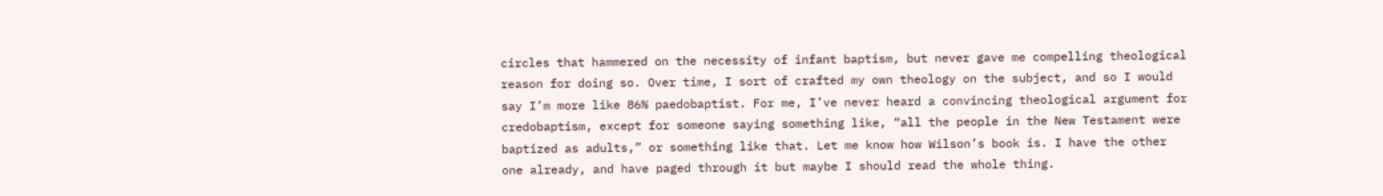circles that hammered on the necessity of infant baptism, but never gave me compelling theological reason for doing so. Over time, I sort of crafted my own theology on the subject, and so I would say I’m more like 86% paedobaptist. For me, I’ve never heard a convincing theological argument for credobaptism, except for someone saying something like, “all the people in the New Testament were baptized as adults,” or something like that. Let me know how Wilson’s book is. I have the other one already, and have paged through it but maybe I should read the whole thing.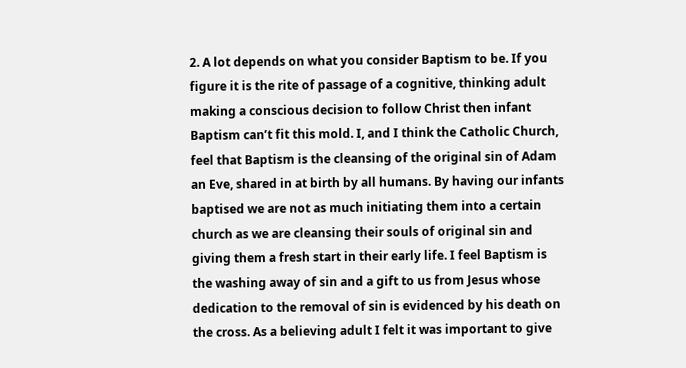2. A lot depends on what you consider Baptism to be. If you figure it is the rite of passage of a cognitive, thinking adult making a conscious decision to follow Christ then infant Baptism can’t fit this mold. I, and I think the Catholic Church, feel that Baptism is the cleansing of the original sin of Adam an Eve, shared in at birth by all humans. By having our infants baptised we are not as much initiating them into a certain church as we are cleansing their souls of original sin and giving them a fresh start in their early life. I feel Baptism is the washing away of sin and a gift to us from Jesus whose dedication to the removal of sin is evidenced by his death on the cross. As a believing adult I felt it was important to give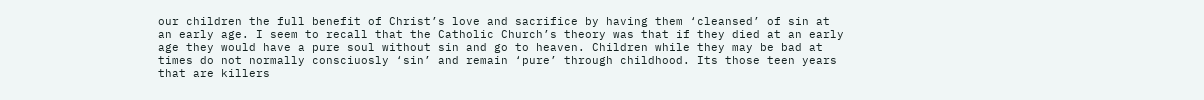our children the full benefit of Christ’s love and sacrifice by having them ‘cleansed’ of sin at an early age. I seem to recall that the Catholic Church’s theory was that if they died at an early age they would have a pure soul without sin and go to heaven. Children while they may be bad at times do not normally consciuosly ‘sin’ and remain ‘pure’ through childhood. Its those teen years that are killers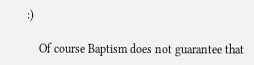:)

    Of course Baptism does not guarantee that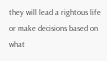they will lead a rightous life or make decisions based on what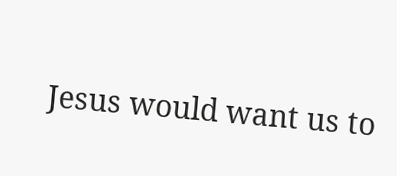Jesus would want us to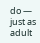do — just as adult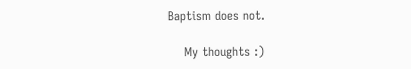Baptism does not.

    My thoughts :)